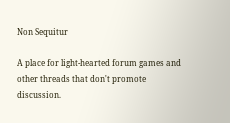Non Sequitur

A place for light-hearted forum games and other threads that don't promote discussion.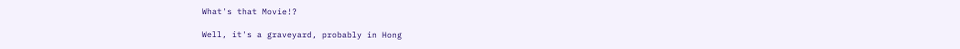What's that Movie!?

Well, it's a graveyard, probably in Hong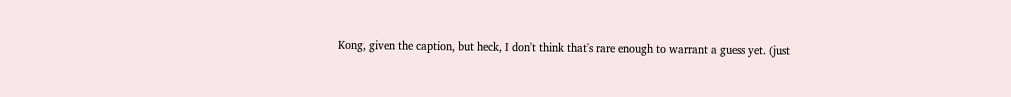Kong, given the caption, but heck, I don't think that's rare enough to warrant a guess yet. (just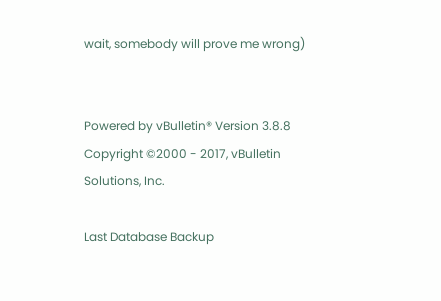wait, somebody will prove me wrong)


Powered by vBulletin® Version 3.8.8
Copyright ©2000 - 2017, vBulletin Solutions, Inc.

Last Database Backup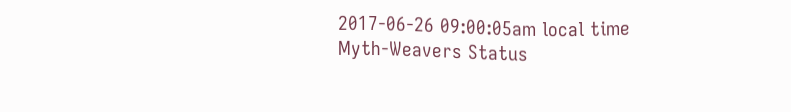2017-06-26 09:00:05am local time
Myth-Weavers Status